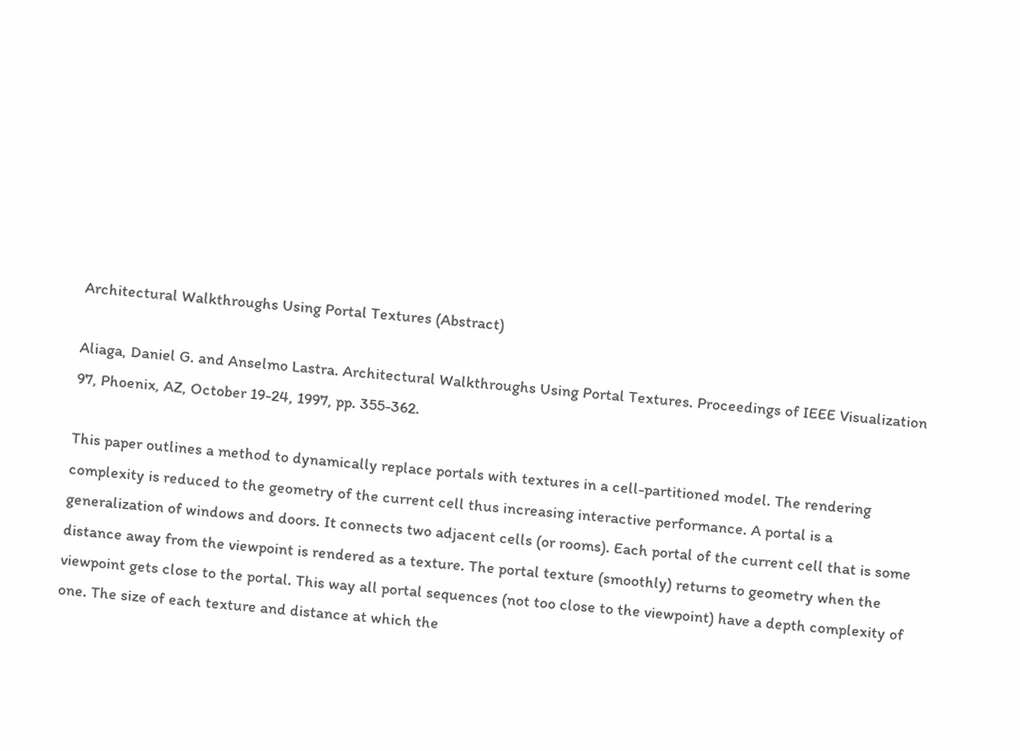Architectural Walkthroughs Using Portal Textures (Abstract)

Aliaga, Daniel G. and Anselmo Lastra. Architectural Walkthroughs Using Portal Textures. Proceedings of IEEE Visualization 97, Phoenix, AZ, October 19-24, 1997, pp. 355-362.

This paper outlines a method to dynamically replace portals with textures in a cell-partitioned model. The rendering complexity is reduced to the geometry of the current cell thus increasing interactive performance. A portal is a generalization of windows and doors. It connects two adjacent cells (or rooms). Each portal of the current cell that is some distance away from the viewpoint is rendered as a texture. The portal texture (smoothly) returns to geometry when the viewpoint gets close to the portal. This way all portal sequences (not too close to the viewpoint) have a depth complexity of one. The size of each texture and distance at which the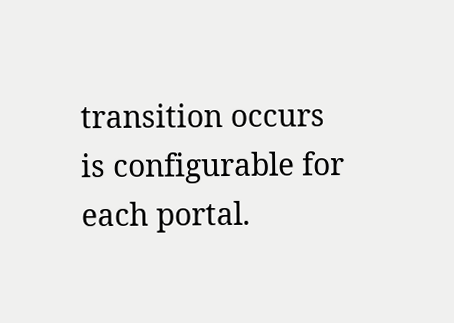transition occurs is configurable for each portal.